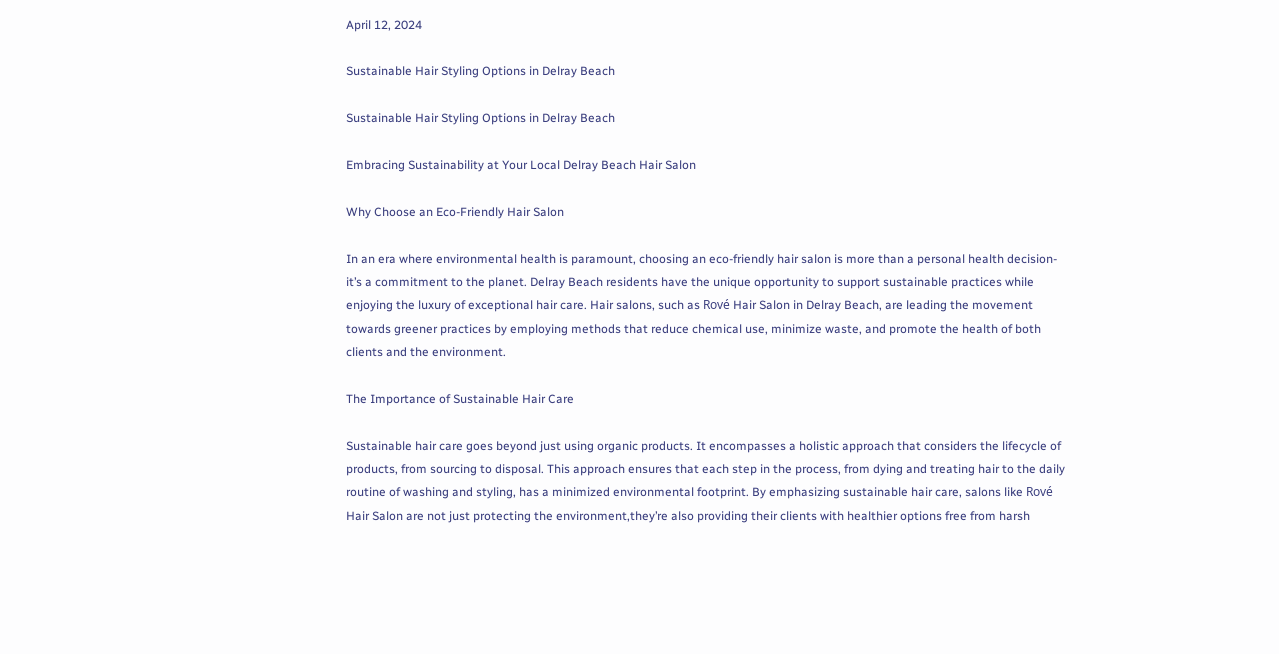April 12, 2024

Sustainable Hair Styling Options in Delray Beach

Sustainable Hair Styling Options in Delray Beach

Embracing Sustainability at Your Local Delray Beach Hair Salon

Why Choose an Eco-Friendly Hair Salon

In an era where environmental health is paramount, choosing an eco-friendly hair salon is more than a personal health decision-it’s a commitment to the planet. Delray Beach residents have the unique opportunity to support sustainable practices while enjoying the luxury of exceptional hair care. Hair salons, such as Rové Hair Salon in Delray Beach, are leading the movement towards greener practices by employing methods that reduce chemical use, minimize waste, and promote the health of both clients and the environment.

The Importance of Sustainable Hair Care

Sustainable hair care goes beyond just using organic products. It encompasses a holistic approach that considers the lifecycle of products, from sourcing to disposal. This approach ensures that each step in the process, from dying and treating hair to the daily routine of washing and styling, has a minimized environmental footprint. By emphasizing sustainable hair care, salons like Rové Hair Salon are not just protecting the environment,they’re also providing their clients with healthier options free from harsh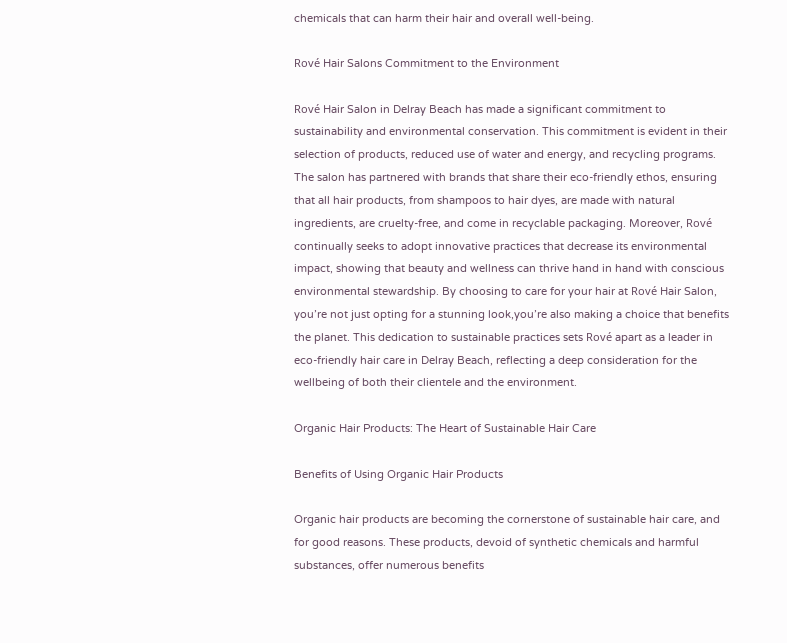chemicals that can harm their hair and overall well-being.

Rové Hair Salons Commitment to the Environment

Rové Hair Salon in Delray Beach has made a significant commitment to sustainability and environmental conservation. This commitment is evident in their selection of products, reduced use of water and energy, and recycling programs. The salon has partnered with brands that share their eco-friendly ethos, ensuring that all hair products, from shampoos to hair dyes, are made with natural ingredients, are cruelty-free, and come in recyclable packaging. Moreover, Rové continually seeks to adopt innovative practices that decrease its environmental impact, showing that beauty and wellness can thrive hand in hand with conscious environmental stewardship. By choosing to care for your hair at Rové Hair Salon, you’re not just opting for a stunning look,you’re also making a choice that benefits the planet. This dedication to sustainable practices sets Rové apart as a leader in eco-friendly hair care in Delray Beach, reflecting a deep consideration for the wellbeing of both their clientele and the environment.

Organic Hair Products: The Heart of Sustainable Hair Care

Benefits of Using Organic Hair Products

Organic hair products are becoming the cornerstone of sustainable hair care, and for good reasons. These products, devoid of synthetic chemicals and harmful substances, offer numerous benefits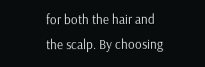for both the hair and the scalp. By choosing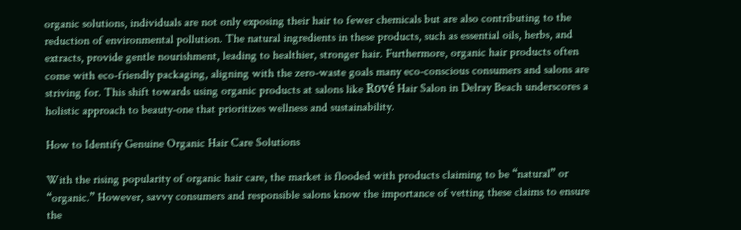organic solutions, individuals are not only exposing their hair to fewer chemicals but are also contributing to the reduction of environmental pollution. The natural ingredients in these products, such as essential oils, herbs, and extracts, provide gentle nourishment, leading to healthier, stronger hair. Furthermore, organic hair products often come with eco-friendly packaging, aligning with the zero-waste goals many eco-conscious consumers and salons are striving for. This shift towards using organic products at salons like Rové Hair Salon in Delray Beach underscores a holistic approach to beauty-one that prioritizes wellness and sustainability.

How to Identify Genuine Organic Hair Care Solutions

With the rising popularity of organic hair care, the market is flooded with products claiming to be “natural” or “organic.” However, savvy consumers and responsible salons know the importance of vetting these claims to ensure the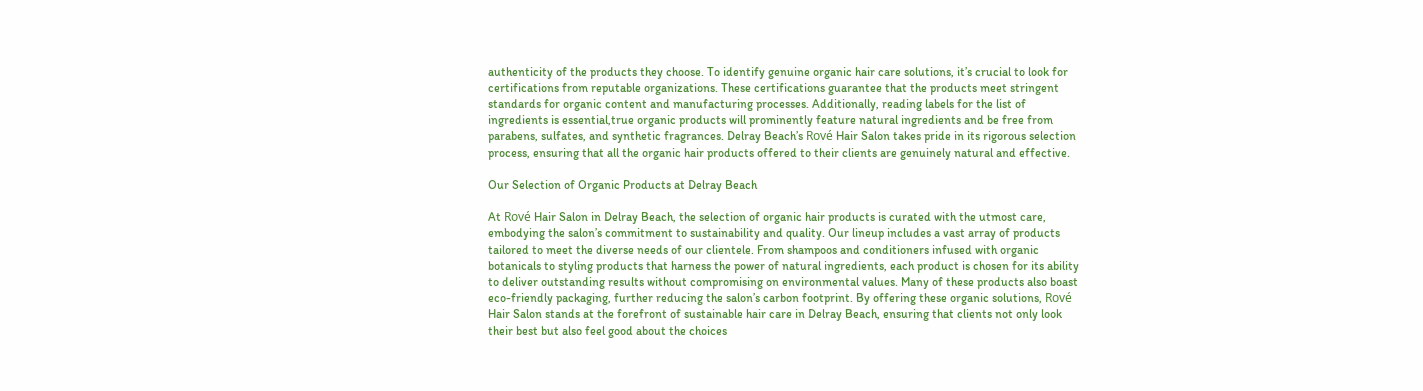authenticity of the products they choose. To identify genuine organic hair care solutions, it’s crucial to look for certifications from reputable organizations. These certifications guarantee that the products meet stringent standards for organic content and manufacturing processes. Additionally, reading labels for the list of ingredients is essential,true organic products will prominently feature natural ingredients and be free from parabens, sulfates, and synthetic fragrances. Delray Beach’s Rové Hair Salon takes pride in its rigorous selection process, ensuring that all the organic hair products offered to their clients are genuinely natural and effective.

Our Selection of Organic Products at Delray Beach

At Rové Hair Salon in Delray Beach, the selection of organic hair products is curated with the utmost care, embodying the salon’s commitment to sustainability and quality. Our lineup includes a vast array of products tailored to meet the diverse needs of our clientele. From shampoos and conditioners infused with organic botanicals to styling products that harness the power of natural ingredients, each product is chosen for its ability to deliver outstanding results without compromising on environmental values. Many of these products also boast eco-friendly packaging, further reducing the salon’s carbon footprint. By offering these organic solutions, Rové Hair Salon stands at the forefront of sustainable hair care in Delray Beach, ensuring that clients not only look their best but also feel good about the choices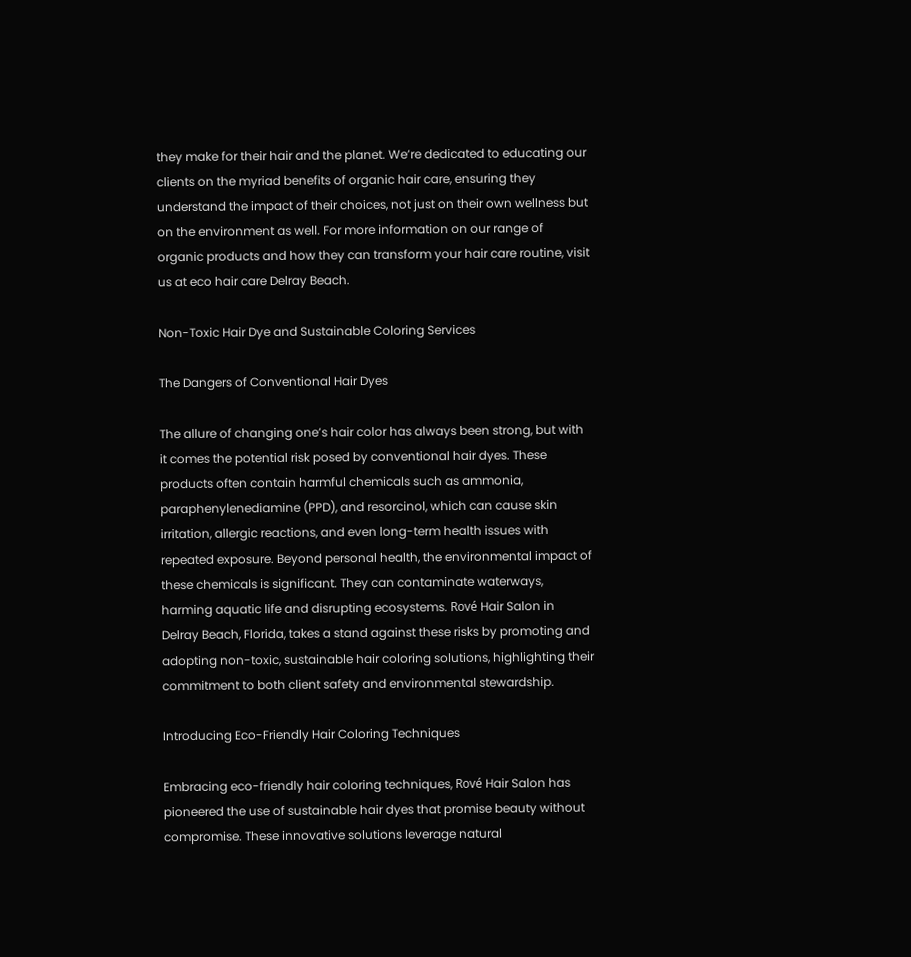they make for their hair and the planet. We’re dedicated to educating our clients on the myriad benefits of organic hair care, ensuring they understand the impact of their choices, not just on their own wellness but on the environment as well. For more information on our range of organic products and how they can transform your hair care routine, visit us at eco hair care Delray Beach.

Non-Toxic Hair Dye and Sustainable Coloring Services

The Dangers of Conventional Hair Dyes

The allure of changing one’s hair color has always been strong, but with it comes the potential risk posed by conventional hair dyes. These products often contain harmful chemicals such as ammonia, paraphenylenediamine (PPD), and resorcinol, which can cause skin irritation, allergic reactions, and even long-term health issues with repeated exposure. Beyond personal health, the environmental impact of these chemicals is significant. They can contaminate waterways, harming aquatic life and disrupting ecosystems. Rové Hair Salon in Delray Beach, Florida, takes a stand against these risks by promoting and adopting non-toxic, sustainable hair coloring solutions, highlighting their commitment to both client safety and environmental stewardship.

Introducing Eco-Friendly Hair Coloring Techniques

Embracing eco-friendly hair coloring techniques, Rové Hair Salon has pioneered the use of sustainable hair dyes that promise beauty without compromise. These innovative solutions leverage natural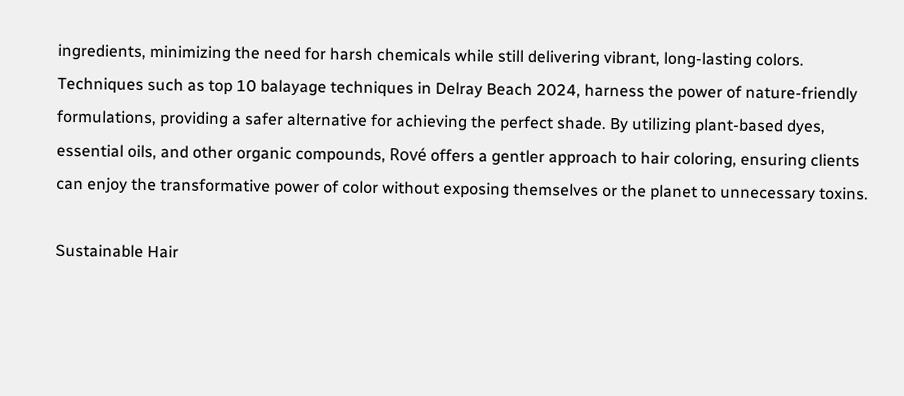ingredients, minimizing the need for harsh chemicals while still delivering vibrant, long-lasting colors. Techniques such as top 10 balayage techniques in Delray Beach 2024, harness the power of nature-friendly formulations, providing a safer alternative for achieving the perfect shade. By utilizing plant-based dyes, essential oils, and other organic compounds, Rové offers a gentler approach to hair coloring, ensuring clients can enjoy the transformative power of color without exposing themselves or the planet to unnecessary toxins.

Sustainable Hair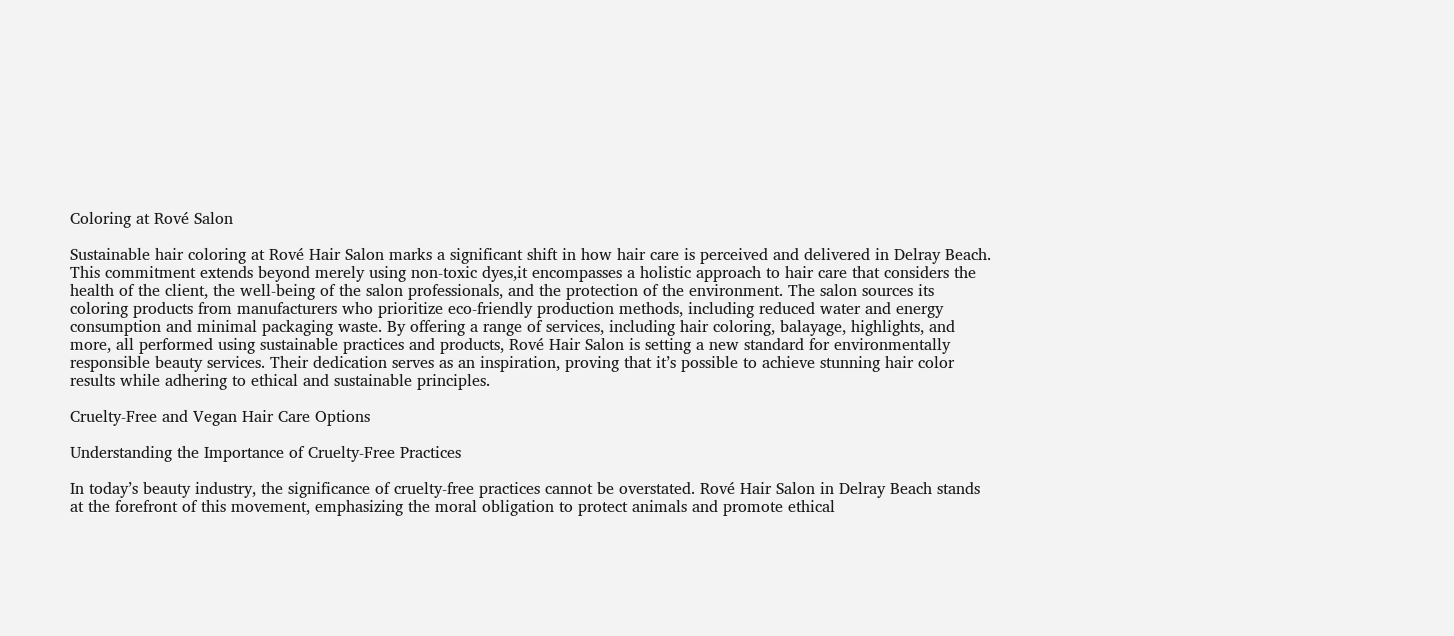Coloring at Rové Salon

Sustainable hair coloring at Rové Hair Salon marks a significant shift in how hair care is perceived and delivered in Delray Beach. This commitment extends beyond merely using non-toxic dyes,it encompasses a holistic approach to hair care that considers the health of the client, the well-being of the salon professionals, and the protection of the environment. The salon sources its coloring products from manufacturers who prioritize eco-friendly production methods, including reduced water and energy consumption and minimal packaging waste. By offering a range of services, including hair coloring, balayage, highlights, and more, all performed using sustainable practices and products, Rové Hair Salon is setting a new standard for environmentally responsible beauty services. Their dedication serves as an inspiration, proving that it’s possible to achieve stunning hair color results while adhering to ethical and sustainable principles.

Cruelty-Free and Vegan Hair Care Options

Understanding the Importance of Cruelty-Free Practices

In today’s beauty industry, the significance of cruelty-free practices cannot be overstated. Rové Hair Salon in Delray Beach stands at the forefront of this movement, emphasizing the moral obligation to protect animals and promote ethical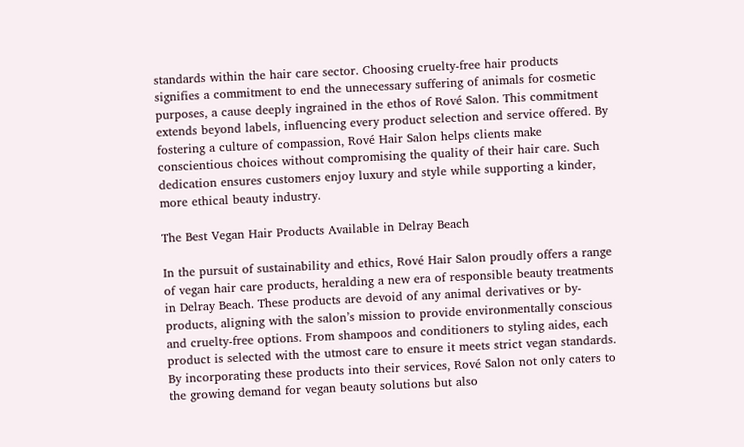standards within the hair care sector. Choosing cruelty-free hair products signifies a commitment to end the unnecessary suffering of animals for cosmetic purposes, a cause deeply ingrained in the ethos of Rové Salon. This commitment extends beyond labels, influencing every product selection and service offered. By fostering a culture of compassion, Rové Hair Salon helps clients make conscientious choices without compromising the quality of their hair care. Such dedication ensures customers enjoy luxury and style while supporting a kinder, more ethical beauty industry.

The Best Vegan Hair Products Available in Delray Beach

In the pursuit of sustainability and ethics, Rové Hair Salon proudly offers a range of vegan hair care products, heralding a new era of responsible beauty treatments in Delray Beach. These products are devoid of any animal derivatives or by-products, aligning with the salon’s mission to provide environmentally conscious and cruelty-free options. From shampoos and conditioners to styling aides, each product is selected with the utmost care to ensure it meets strict vegan standards. By incorporating these products into their services, Rové Salon not only caters to the growing demand for vegan beauty solutions but also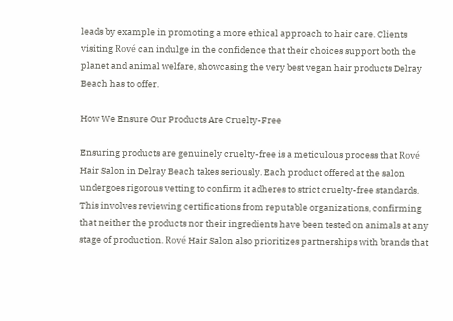leads by example in promoting a more ethical approach to hair care. Clients visiting Rové can indulge in the confidence that their choices support both the planet and animal welfare, showcasing the very best vegan hair products Delray Beach has to offer.

How We Ensure Our Products Are Cruelty-Free

Ensuring products are genuinely cruelty-free is a meticulous process that Rové Hair Salon in Delray Beach takes seriously. Each product offered at the salon undergoes rigorous vetting to confirm it adheres to strict cruelty-free standards. This involves reviewing certifications from reputable organizations, confirming that neither the products nor their ingredients have been tested on animals at any stage of production. Rové Hair Salon also prioritizes partnerships with brands that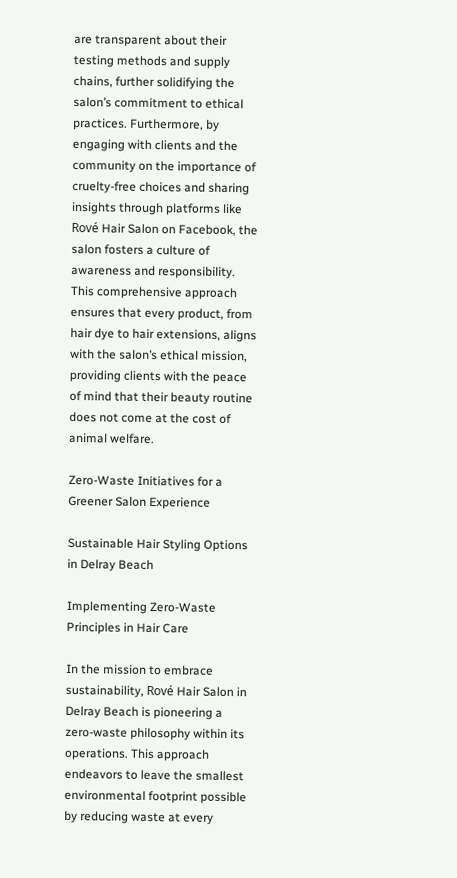are transparent about their testing methods and supply chains, further solidifying the salon’s commitment to ethical practices. Furthermore, by engaging with clients and the community on the importance of cruelty-free choices and sharing insights through platforms like Rové Hair Salon on Facebook, the salon fosters a culture of awareness and responsibility. This comprehensive approach ensures that every product, from hair dye to hair extensions, aligns with the salon’s ethical mission, providing clients with the peace of mind that their beauty routine does not come at the cost of animal welfare.

Zero-Waste Initiatives for a Greener Salon Experience

Sustainable Hair Styling Options in Delray Beach

Implementing Zero-Waste Principles in Hair Care

In the mission to embrace sustainability, Rové Hair Salon in Delray Beach is pioneering a zero-waste philosophy within its operations. This approach endeavors to leave the smallest environmental footprint possible by reducing waste at every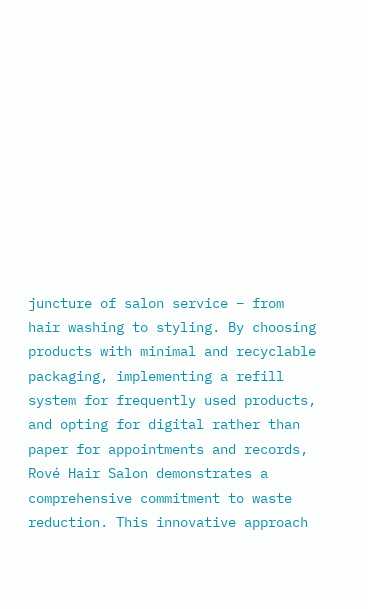juncture of salon service – from hair washing to styling. By choosing products with minimal and recyclable packaging, implementing a refill system for frequently used products, and opting for digital rather than paper for appointments and records, Rové Hair Salon demonstrates a comprehensive commitment to waste reduction. This innovative approach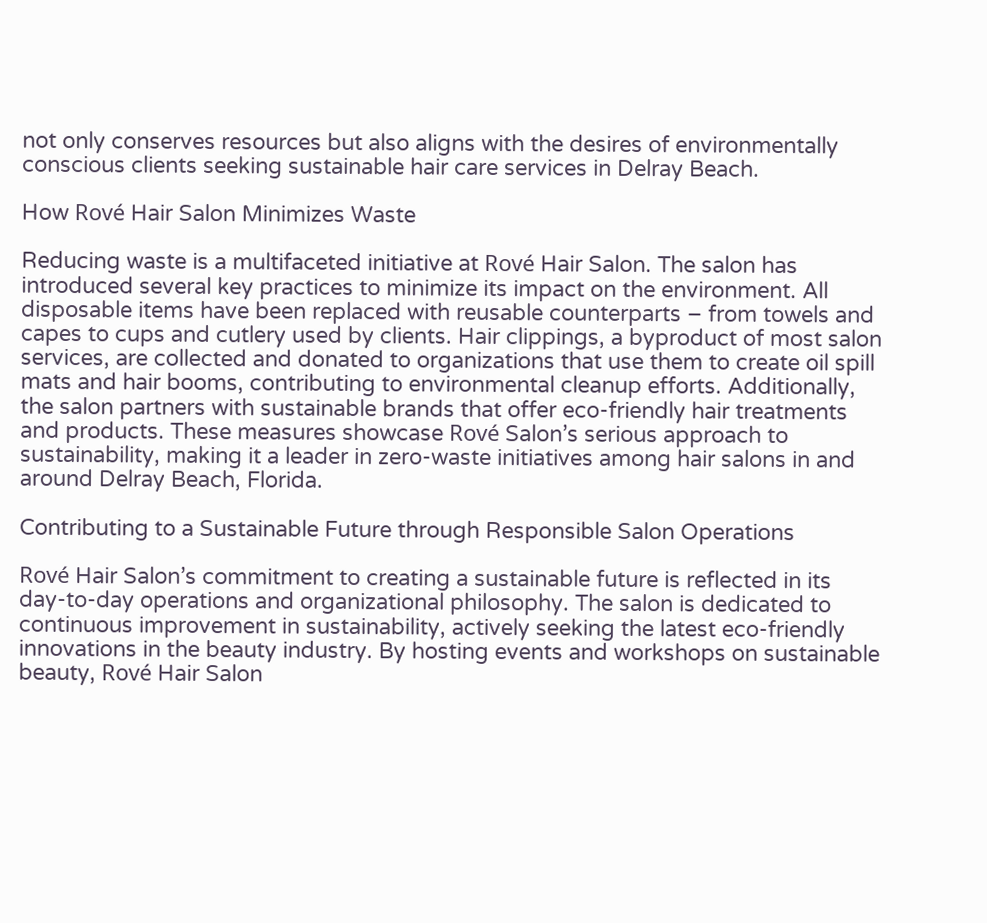not only conserves resources but also aligns with the desires of environmentally conscious clients seeking sustainable hair care services in Delray Beach.

How Rové Hair Salon Minimizes Waste

Reducing waste is a multifaceted initiative at Rové Hair Salon. The salon has introduced several key practices to minimize its impact on the environment. All disposable items have been replaced with reusable counterparts – from towels and capes to cups and cutlery used by clients. Hair clippings, a byproduct of most salon services, are collected and donated to organizations that use them to create oil spill mats and hair booms, contributing to environmental cleanup efforts. Additionally, the salon partners with sustainable brands that offer eco-friendly hair treatments and products. These measures showcase Rové Salon’s serious approach to sustainability, making it a leader in zero-waste initiatives among hair salons in and around Delray Beach, Florida.

Contributing to a Sustainable Future through Responsible Salon Operations

Rové Hair Salon’s commitment to creating a sustainable future is reflected in its day-to-day operations and organizational philosophy. The salon is dedicated to continuous improvement in sustainability, actively seeking the latest eco-friendly innovations in the beauty industry. By hosting events and workshops on sustainable beauty, Rové Hair Salon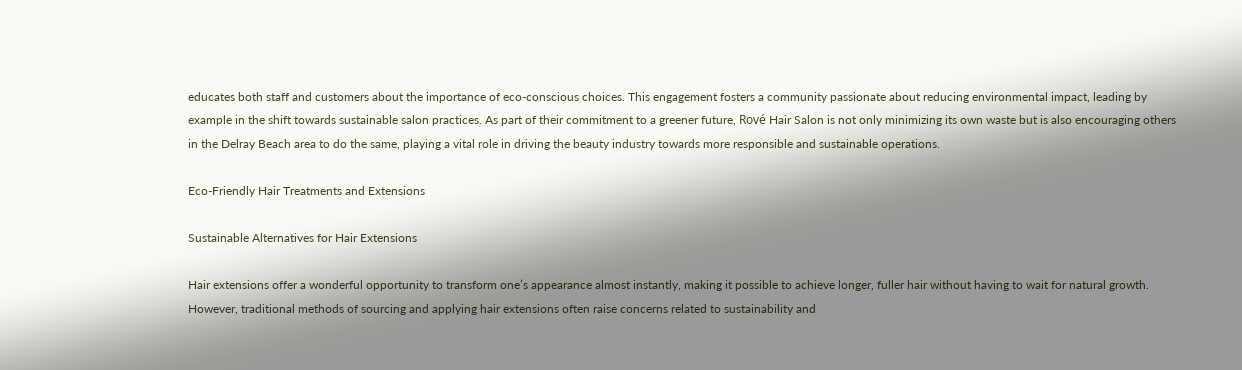educates both staff and customers about the importance of eco-conscious choices. This engagement fosters a community passionate about reducing environmental impact, leading by example in the shift towards sustainable salon practices. As part of their commitment to a greener future, Rové Hair Salon is not only minimizing its own waste but is also encouraging others in the Delray Beach area to do the same, playing a vital role in driving the beauty industry towards more responsible and sustainable operations.

Eco-Friendly Hair Treatments and Extensions

Sustainable Alternatives for Hair Extensions

Hair extensions offer a wonderful opportunity to transform one’s appearance almost instantly, making it possible to achieve longer, fuller hair without having to wait for natural growth. However, traditional methods of sourcing and applying hair extensions often raise concerns related to sustainability and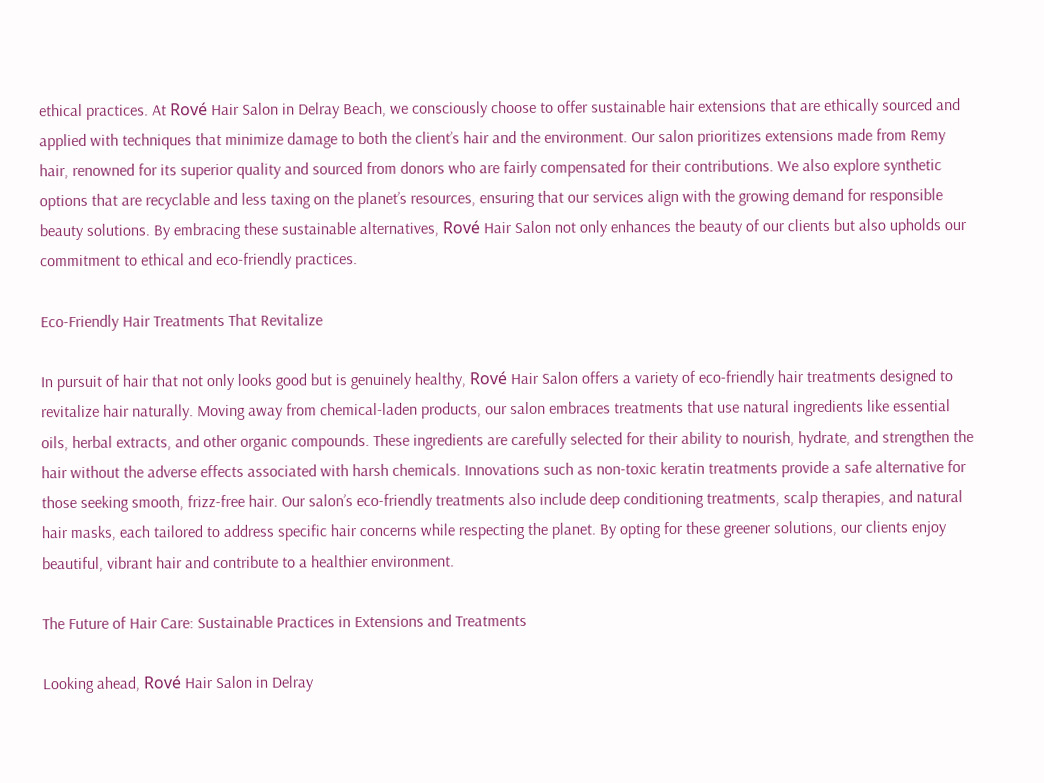ethical practices. At Rové Hair Salon in Delray Beach, we consciously choose to offer sustainable hair extensions that are ethically sourced and applied with techniques that minimize damage to both the client’s hair and the environment. Our salon prioritizes extensions made from Remy hair, renowned for its superior quality and sourced from donors who are fairly compensated for their contributions. We also explore synthetic options that are recyclable and less taxing on the planet’s resources, ensuring that our services align with the growing demand for responsible beauty solutions. By embracing these sustainable alternatives, Rové Hair Salon not only enhances the beauty of our clients but also upholds our commitment to ethical and eco-friendly practices.

Eco-Friendly Hair Treatments That Revitalize

In pursuit of hair that not only looks good but is genuinely healthy, Rové Hair Salon offers a variety of eco-friendly hair treatments designed to revitalize hair naturally. Moving away from chemical-laden products, our salon embraces treatments that use natural ingredients like essential oils, herbal extracts, and other organic compounds. These ingredients are carefully selected for their ability to nourish, hydrate, and strengthen the hair without the adverse effects associated with harsh chemicals. Innovations such as non-toxic keratin treatments provide a safe alternative for those seeking smooth, frizz-free hair. Our salon’s eco-friendly treatments also include deep conditioning treatments, scalp therapies, and natural hair masks, each tailored to address specific hair concerns while respecting the planet. By opting for these greener solutions, our clients enjoy beautiful, vibrant hair and contribute to a healthier environment.

The Future of Hair Care: Sustainable Practices in Extensions and Treatments

Looking ahead, Rové Hair Salon in Delray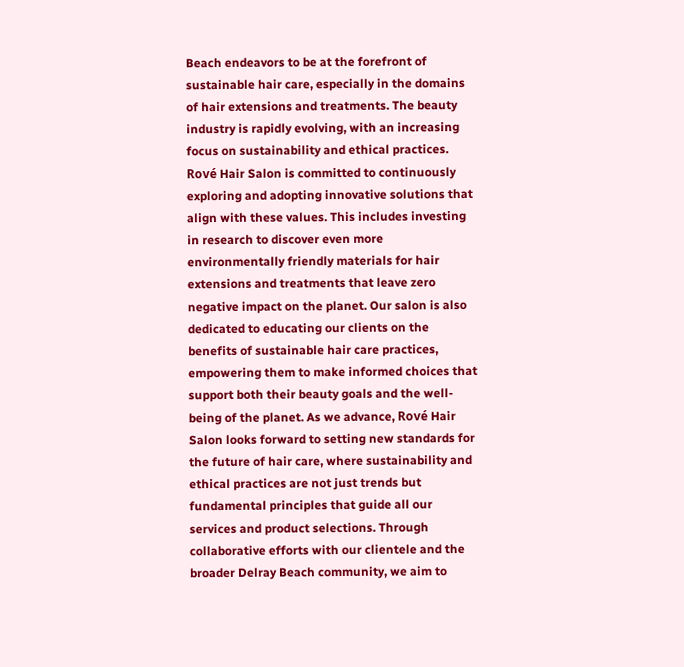Beach endeavors to be at the forefront of sustainable hair care, especially in the domains of hair extensions and treatments. The beauty industry is rapidly evolving, with an increasing focus on sustainability and ethical practices. Rové Hair Salon is committed to continuously exploring and adopting innovative solutions that align with these values. This includes investing in research to discover even more environmentally friendly materials for hair extensions and treatments that leave zero negative impact on the planet. Our salon is also dedicated to educating our clients on the benefits of sustainable hair care practices, empowering them to make informed choices that support both their beauty goals and the well-being of the planet. As we advance, Rové Hair Salon looks forward to setting new standards for the future of hair care, where sustainability and ethical practices are not just trends but fundamental principles that guide all our services and product selections. Through collaborative efforts with our clientele and the broader Delray Beach community, we aim to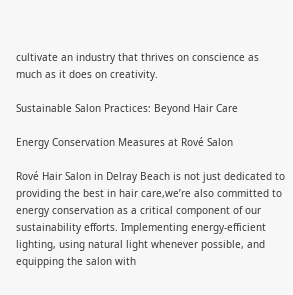cultivate an industry that thrives on conscience as much as it does on creativity.

Sustainable Salon Practices: Beyond Hair Care

Energy Conservation Measures at Rové Salon

Rové Hair Salon in Delray Beach is not just dedicated to providing the best in hair care,we’re also committed to energy conservation as a critical component of our sustainability efforts. Implementing energy-efficient lighting, using natural light whenever possible, and equipping the salon with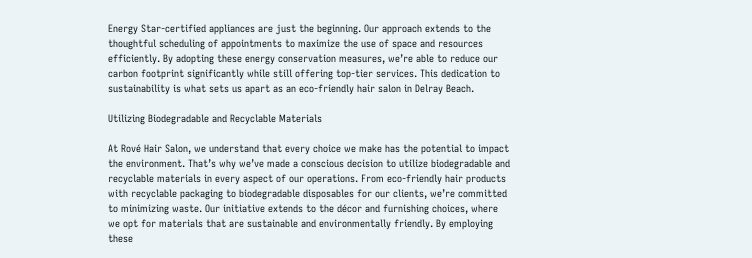Energy Star-certified appliances are just the beginning. Our approach extends to the thoughtful scheduling of appointments to maximize the use of space and resources efficiently. By adopting these energy conservation measures, we’re able to reduce our carbon footprint significantly while still offering top-tier services. This dedication to sustainability is what sets us apart as an eco-friendly hair salon in Delray Beach.

Utilizing Biodegradable and Recyclable Materials

At Rové Hair Salon, we understand that every choice we make has the potential to impact the environment. That’s why we’ve made a conscious decision to utilize biodegradable and recyclable materials in every aspect of our operations. From eco-friendly hair products with recyclable packaging to biodegradable disposables for our clients, we’re committed to minimizing waste. Our initiative extends to the décor and furnishing choices, where we opt for materials that are sustainable and environmentally friendly. By employing these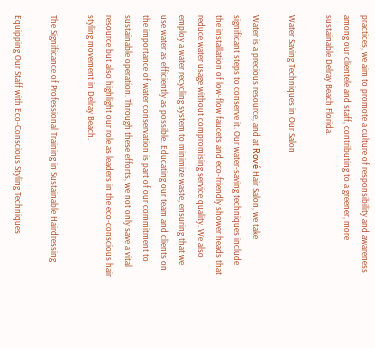practices, we aim to promote a culture of responsibility and awareness among our clientele and staff, contributing to a greener, more sustainable Delray Beach Florida.

Water Saving Techniques in Our Salon

Water is a precious resource, and at Rové Hair Salon, we take significant steps to conserve it. Our water-saving techniques include the installation of low-flow faucets and eco-friendly shower heads that reduce water usage without compromising service quality. We also employ a water recycling system to minimize waste, ensuring that we use water as efficiently as possible. Educating our team and clients on the importance of water conservation is part of our commitment to sustainable operation. Through these efforts, we not only save a vital resource but also highlight our role as leaders in the eco-conscious hair styling movement in Delray Beach.

The Significance of Professional Training in Sustainable Hairdressing

Equipping Our Staff with Eco-Conscious Styling Techniques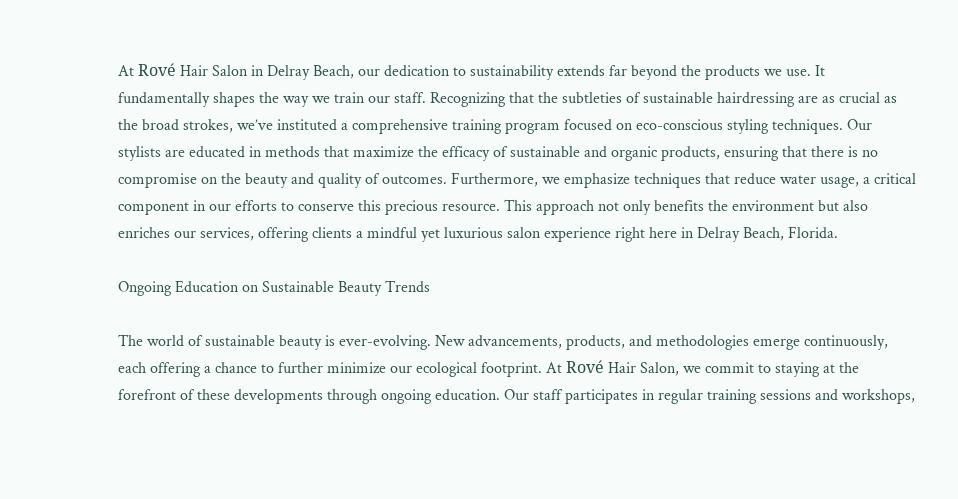At Rové Hair Salon in Delray Beach, our dedication to sustainability extends far beyond the products we use. It fundamentally shapes the way we train our staff. Recognizing that the subtleties of sustainable hairdressing are as crucial as the broad strokes, we’ve instituted a comprehensive training program focused on eco-conscious styling techniques. Our stylists are educated in methods that maximize the efficacy of sustainable and organic products, ensuring that there is no compromise on the beauty and quality of outcomes. Furthermore, we emphasize techniques that reduce water usage, a critical component in our efforts to conserve this precious resource. This approach not only benefits the environment but also enriches our services, offering clients a mindful yet luxurious salon experience right here in Delray Beach, Florida.

Ongoing Education on Sustainable Beauty Trends

The world of sustainable beauty is ever-evolving. New advancements, products, and methodologies emerge continuously, each offering a chance to further minimize our ecological footprint. At Rové Hair Salon, we commit to staying at the forefront of these developments through ongoing education. Our staff participates in regular training sessions and workshops,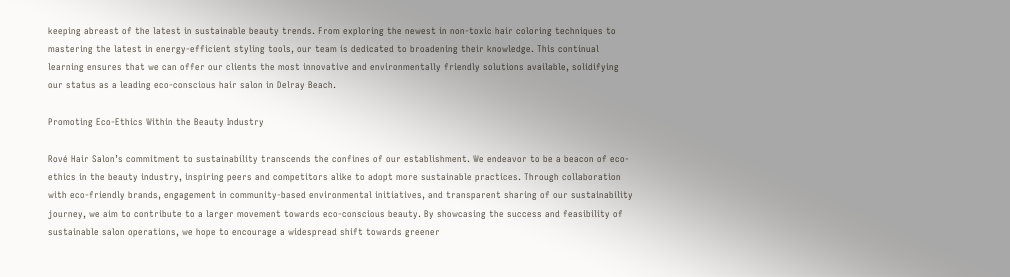keeping abreast of the latest in sustainable beauty trends. From exploring the newest in non-toxic hair coloring techniques to mastering the latest in energy-efficient styling tools, our team is dedicated to broadening their knowledge. This continual learning ensures that we can offer our clients the most innovative and environmentally friendly solutions available, solidifying our status as a leading eco-conscious hair salon in Delray Beach.

Promoting Eco-Ethics Within the Beauty Industry

Rové Hair Salon’s commitment to sustainability transcends the confines of our establishment. We endeavor to be a beacon of eco-ethics in the beauty industry, inspiring peers and competitors alike to adopt more sustainable practices. Through collaboration with eco-friendly brands, engagement in community-based environmental initiatives, and transparent sharing of our sustainability journey, we aim to contribute to a larger movement towards eco-conscious beauty. By showcasing the success and feasibility of sustainable salon operations, we hope to encourage a widespread shift towards greener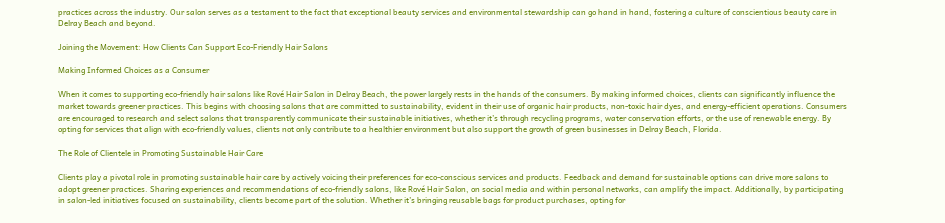practices across the industry. Our salon serves as a testament to the fact that exceptional beauty services and environmental stewardship can go hand in hand, fostering a culture of conscientious beauty care in Delray Beach and beyond.

Joining the Movement: How Clients Can Support Eco-Friendly Hair Salons

Making Informed Choices as a Consumer

When it comes to supporting eco-friendly hair salons like Rové Hair Salon in Delray Beach, the power largely rests in the hands of the consumers. By making informed choices, clients can significantly influence the market towards greener practices. This begins with choosing salons that are committed to sustainability, evident in their use of organic hair products, non-toxic hair dyes, and energy-efficient operations. Consumers are encouraged to research and select salons that transparently communicate their sustainable initiatives, whether it’s through recycling programs, water conservation efforts, or the use of renewable energy. By opting for services that align with eco-friendly values, clients not only contribute to a healthier environment but also support the growth of green businesses in Delray Beach, Florida.

The Role of Clientele in Promoting Sustainable Hair Care

Clients play a pivotal role in promoting sustainable hair care by actively voicing their preferences for eco-conscious services and products. Feedback and demand for sustainable options can drive more salons to adopt greener practices. Sharing experiences and recommendations of eco-friendly salons, like Rové Hair Salon, on social media and within personal networks, can amplify the impact. Additionally, by participating in salon-led initiatives focused on sustainability, clients become part of the solution. Whether it’s bringing reusable bags for product purchases, opting for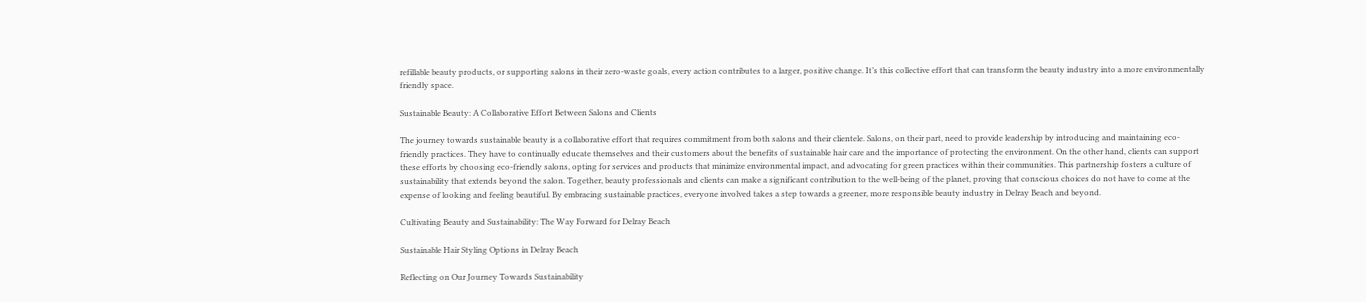refillable beauty products, or supporting salons in their zero-waste goals, every action contributes to a larger, positive change. It’s this collective effort that can transform the beauty industry into a more environmentally friendly space.

Sustainable Beauty: A Collaborative Effort Between Salons and Clients

The journey towards sustainable beauty is a collaborative effort that requires commitment from both salons and their clientele. Salons, on their part, need to provide leadership by introducing and maintaining eco-friendly practices. They have to continually educate themselves and their customers about the benefits of sustainable hair care and the importance of protecting the environment. On the other hand, clients can support these efforts by choosing eco-friendly salons, opting for services and products that minimize environmental impact, and advocating for green practices within their communities. This partnership fosters a culture of sustainability that extends beyond the salon. Together, beauty professionals and clients can make a significant contribution to the well-being of the planet, proving that conscious choices do not have to come at the expense of looking and feeling beautiful. By embracing sustainable practices, everyone involved takes a step towards a greener, more responsible beauty industry in Delray Beach and beyond.

Cultivating Beauty and Sustainability: The Way Forward for Delray Beach

Sustainable Hair Styling Options in Delray Beach

Reflecting on Our Journey Towards Sustainability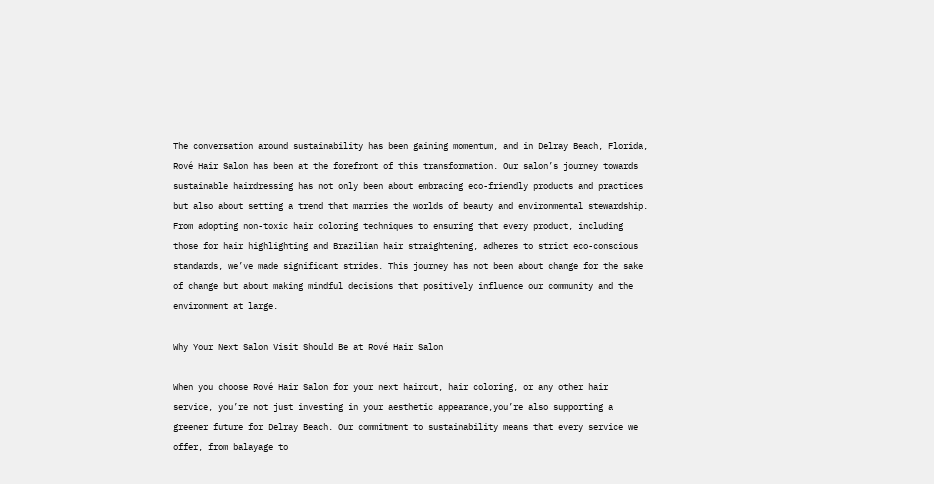The conversation around sustainability has been gaining momentum, and in Delray Beach, Florida, Rové Hair Salon has been at the forefront of this transformation. Our salon’s journey towards sustainable hairdressing has not only been about embracing eco-friendly products and practices but also about setting a trend that marries the worlds of beauty and environmental stewardship. From adopting non-toxic hair coloring techniques to ensuring that every product, including those for hair highlighting and Brazilian hair straightening, adheres to strict eco-conscious standards, we’ve made significant strides. This journey has not been about change for the sake of change but about making mindful decisions that positively influence our community and the environment at large.

Why Your Next Salon Visit Should Be at Rové Hair Salon

When you choose Rové Hair Salon for your next haircut, hair coloring, or any other hair service, you’re not just investing in your aesthetic appearance,you’re also supporting a greener future for Delray Beach. Our commitment to sustainability means that every service we offer, from balayage to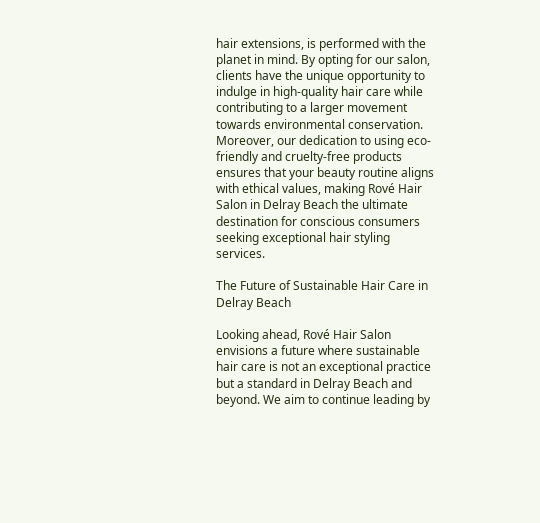hair extensions, is performed with the planet in mind. By opting for our salon, clients have the unique opportunity to indulge in high-quality hair care while contributing to a larger movement towards environmental conservation. Moreover, our dedication to using eco-friendly and cruelty-free products ensures that your beauty routine aligns with ethical values, making Rové Hair Salon in Delray Beach the ultimate destination for conscious consumers seeking exceptional hair styling services.

The Future of Sustainable Hair Care in Delray Beach

Looking ahead, Rové Hair Salon envisions a future where sustainable hair care is not an exceptional practice but a standard in Delray Beach and beyond. We aim to continue leading by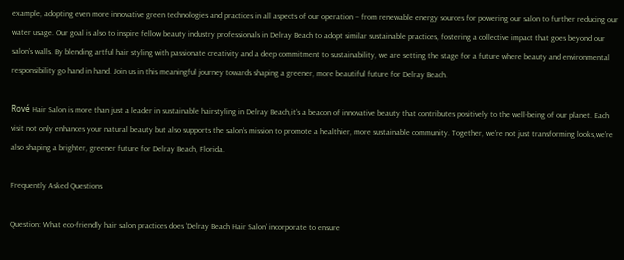example, adopting even more innovative green technologies and practices in all aspects of our operation – from renewable energy sources for powering our salon to further reducing our water usage. Our goal is also to inspire fellow beauty industry professionals in Delray Beach to adopt similar sustainable practices, fostering a collective impact that goes beyond our salon’s walls. By blending artful hair styling with passionate creativity and a deep commitment to sustainability, we are setting the stage for a future where beauty and environmental responsibility go hand in hand. Join us in this meaningful journey towards shaping a greener, more beautiful future for Delray Beach.

Rové Hair Salon is more than just a leader in sustainable hairstyling in Delray Beach,it’s a beacon of innovative beauty that contributes positively to the well-being of our planet. Each visit not only enhances your natural beauty but also supports the salon’s mission to promote a healthier, more sustainable community. Together, we’re not just transforming looks,we’re also shaping a brighter, greener future for Delray Beach, Florida.

Frequently Asked Questions

Question: What eco-friendly hair salon practices does ‘Delray Beach Hair Salon’ incorporate to ensure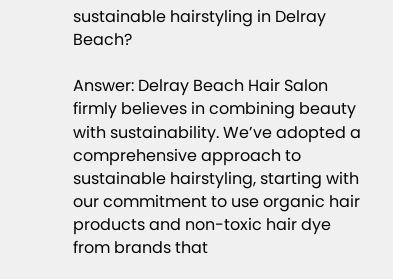sustainable hairstyling in Delray Beach?

Answer: Delray Beach Hair Salon firmly believes in combining beauty with sustainability. We’ve adopted a comprehensive approach to sustainable hairstyling, starting with our commitment to use organic hair products and non-toxic hair dye from brands that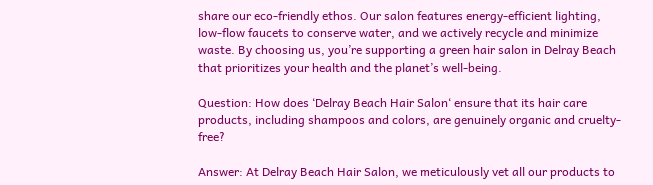share our eco-friendly ethos. Our salon features energy-efficient lighting, low-flow faucets to conserve water, and we actively recycle and minimize waste. By choosing us, you’re supporting a green hair salon in Delray Beach that prioritizes your health and the planet’s well-being.

Question: How does ‘Delray Beach Hair Salon‘ ensure that its hair care products, including shampoos and colors, are genuinely organic and cruelty-free?

Answer: At Delray Beach Hair Salon, we meticulously vet all our products to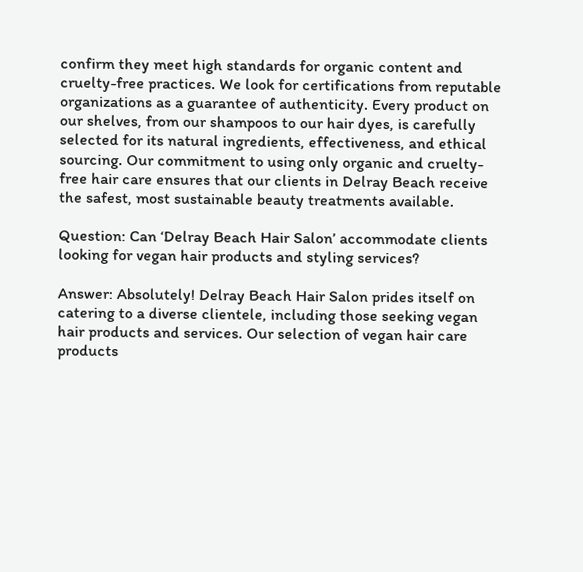confirm they meet high standards for organic content and cruelty-free practices. We look for certifications from reputable organizations as a guarantee of authenticity. Every product on our shelves, from our shampoos to our hair dyes, is carefully selected for its natural ingredients, effectiveness, and ethical sourcing. Our commitment to using only organic and cruelty-free hair care ensures that our clients in Delray Beach receive the safest, most sustainable beauty treatments available.

Question: Can ‘Delray Beach Hair Salon’ accommodate clients looking for vegan hair products and styling services?

Answer: Absolutely! Delray Beach Hair Salon prides itself on catering to a diverse clientele, including those seeking vegan hair products and services. Our selection of vegan hair care products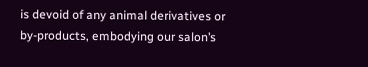is devoid of any animal derivatives or by-products, embodying our salon’s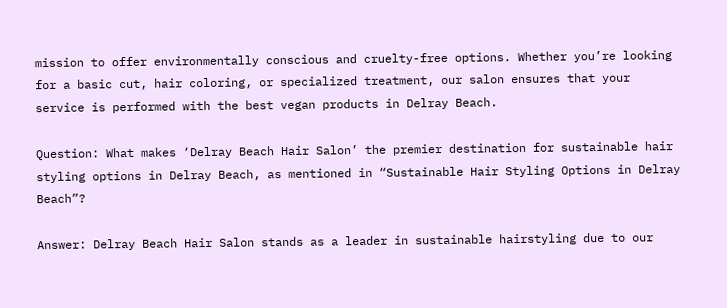mission to offer environmentally conscious and cruelty-free options. Whether you’re looking for a basic cut, hair coloring, or specialized treatment, our salon ensures that your service is performed with the best vegan products in Delray Beach.

Question: What makes ‘Delray Beach Hair Salon’ the premier destination for sustainable hair styling options in Delray Beach, as mentioned in “Sustainable Hair Styling Options in Delray Beach”?

Answer: Delray Beach Hair Salon stands as a leader in sustainable hairstyling due to our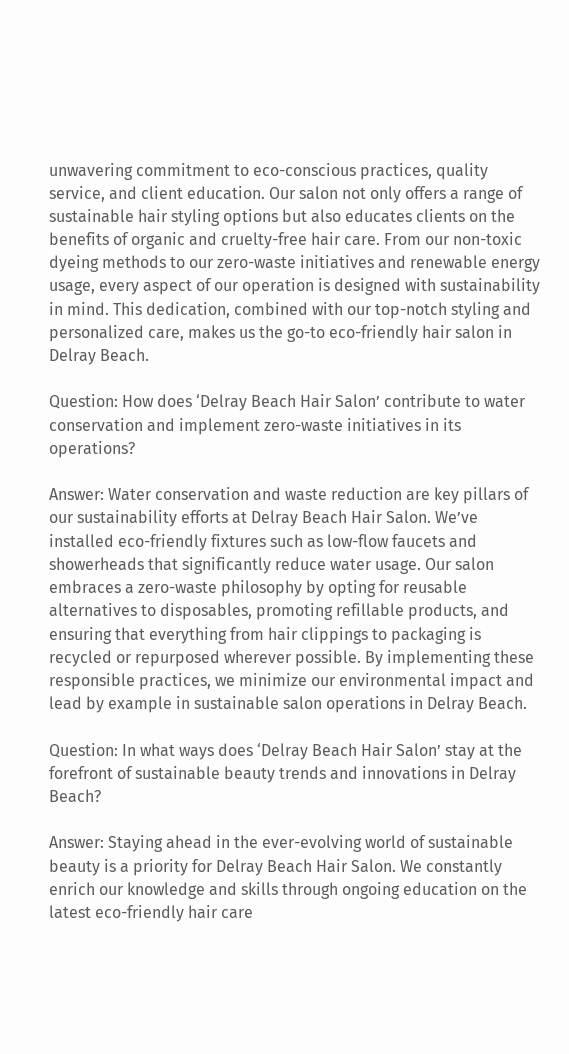unwavering commitment to eco-conscious practices, quality service, and client education. Our salon not only offers a range of sustainable hair styling options but also educates clients on the benefits of organic and cruelty-free hair care. From our non-toxic dyeing methods to our zero-waste initiatives and renewable energy usage, every aspect of our operation is designed with sustainability in mind. This dedication, combined with our top-notch styling and personalized care, makes us the go-to eco-friendly hair salon in Delray Beach.

Question: How does ‘Delray Beach Hair Salon’ contribute to water conservation and implement zero-waste initiatives in its operations?

Answer: Water conservation and waste reduction are key pillars of our sustainability efforts at Delray Beach Hair Salon. We’ve installed eco-friendly fixtures such as low-flow faucets and showerheads that significantly reduce water usage. Our salon embraces a zero-waste philosophy by opting for reusable alternatives to disposables, promoting refillable products, and ensuring that everything from hair clippings to packaging is recycled or repurposed wherever possible. By implementing these responsible practices, we minimize our environmental impact and lead by example in sustainable salon operations in Delray Beach.

Question: In what ways does ‘Delray Beach Hair Salon’ stay at the forefront of sustainable beauty trends and innovations in Delray Beach?

Answer: Staying ahead in the ever-evolving world of sustainable beauty is a priority for Delray Beach Hair Salon. We constantly enrich our knowledge and skills through ongoing education on the latest eco-friendly hair care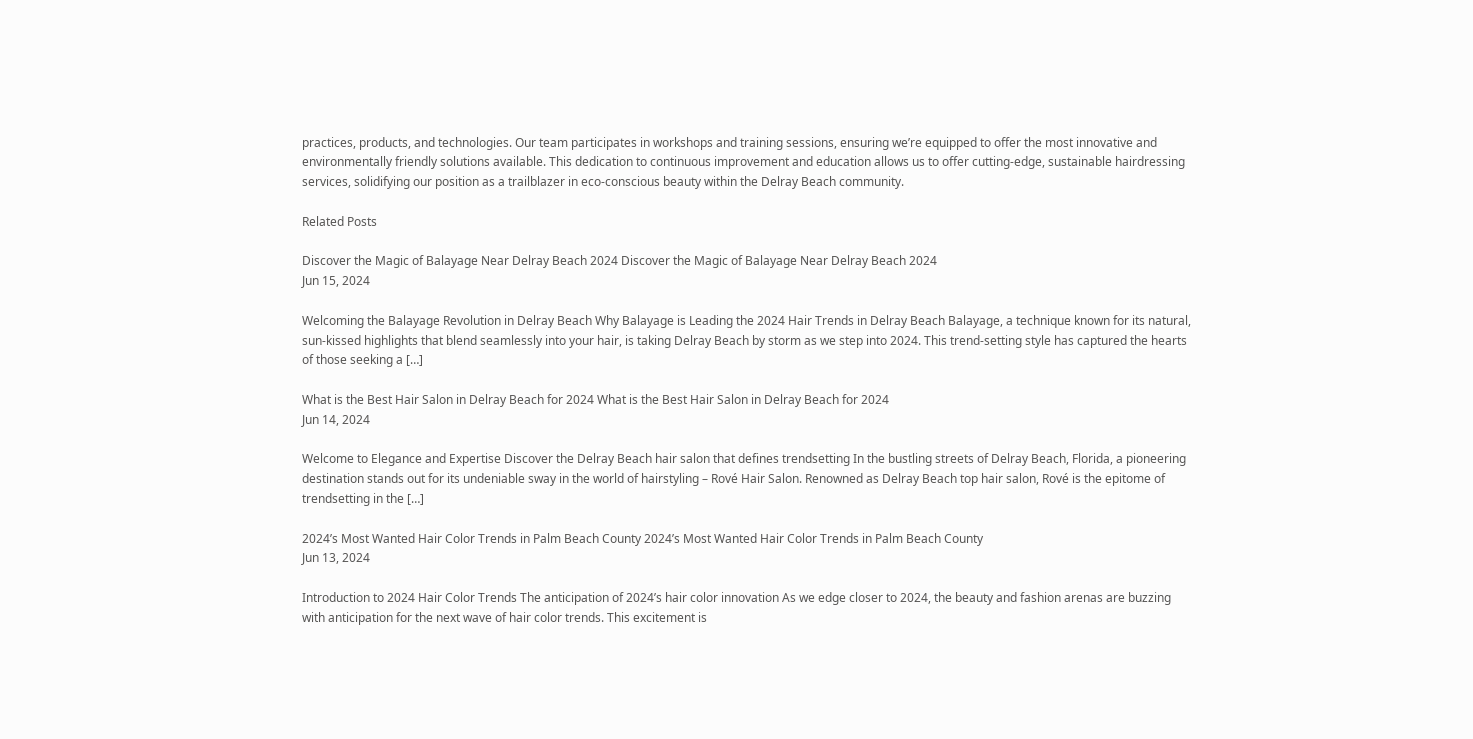practices, products, and technologies. Our team participates in workshops and training sessions, ensuring we’re equipped to offer the most innovative and environmentally friendly solutions available. This dedication to continuous improvement and education allows us to offer cutting-edge, sustainable hairdressing services, solidifying our position as a trailblazer in eco-conscious beauty within the Delray Beach community.

Related Posts

Discover the Magic of Balayage Near Delray Beach 2024 Discover the Magic of Balayage Near Delray Beach 2024
Jun 15, 2024

Welcoming the Balayage Revolution in Delray Beach Why Balayage is Leading the 2024 Hair Trends in Delray Beach Balayage, a technique known for its natural, sun-kissed highlights that blend seamlessly into your hair, is taking Delray Beach by storm as we step into 2024. This trend-setting style has captured the hearts of those seeking a […]

What is the Best Hair Salon in Delray Beach for 2024 What is the Best Hair Salon in Delray Beach for 2024
Jun 14, 2024

Welcome to Elegance and Expertise Discover the Delray Beach hair salon that defines trendsetting In the bustling streets of Delray Beach, Florida, a pioneering destination stands out for its undeniable sway in the world of hairstyling – Rové Hair Salon. Renowned as Delray Beach top hair salon, Rové is the epitome of trendsetting in the […]

2024’s Most Wanted Hair Color Trends in Palm Beach County 2024’s Most Wanted Hair Color Trends in Palm Beach County
Jun 13, 2024

Introduction to 2024 Hair Color Trends The anticipation of 2024’s hair color innovation As we edge closer to 2024, the beauty and fashion arenas are buzzing with anticipation for the next wave of hair color trends. This excitement is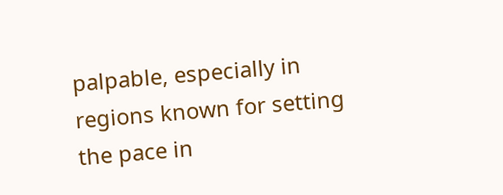palpable, especially in regions known for setting the pace in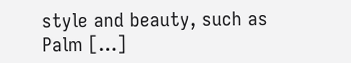style and beauty, such as Palm […]